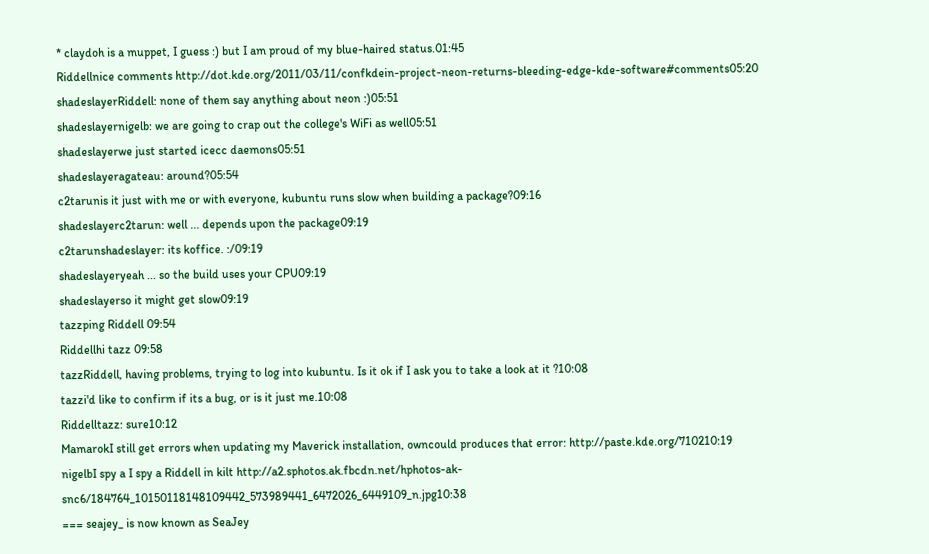* claydoh is a muppet, I guess :) but I am proud of my blue-haired status.01:45
Riddellnice comments http://dot.kde.org/2011/03/11/confkdein-project-neon-returns-bleeding-edge-kde-software#comments05:20
shadeslayerRiddell: none of them say anything about neon :)05:51
shadeslayernigelb: we are going to crap out the college's WiFi as well05:51
shadeslayerwe just started icecc daemons05:51
shadeslayeragateau: around?05:54
c2tarunis it just with me or with everyone, kubuntu runs slow when building a package?09:16
shadeslayerc2tarun: well ... depends upon the package09:19
c2tarunshadeslayer: its koffice. :/09:19
shadeslayeryeah ... so the build uses your CPU09:19
shadeslayerso it might get slow09:19
tazzping Riddell 09:54
Riddellhi tazz 09:58
tazzRiddell, having problems, trying to log into kubuntu. Is it ok if I ask you to take a look at it ?10:08
tazzi'd like to confirm if its a bug, or is it just me.10:08
Riddelltazz: sure10:12
MamarokI still get errors when updating my Maverick installation, owncould produces that error: http://paste.kde.org/710210:19
nigelbI spy a I spy a Riddell in kilt http://a2.sphotos.ak.fbcdn.net/hphotos-ak-snc6/184764_10150118148109442_573989441_6472026_6449109_n.jpg10:38
=== seajey_ is now known as SeaJey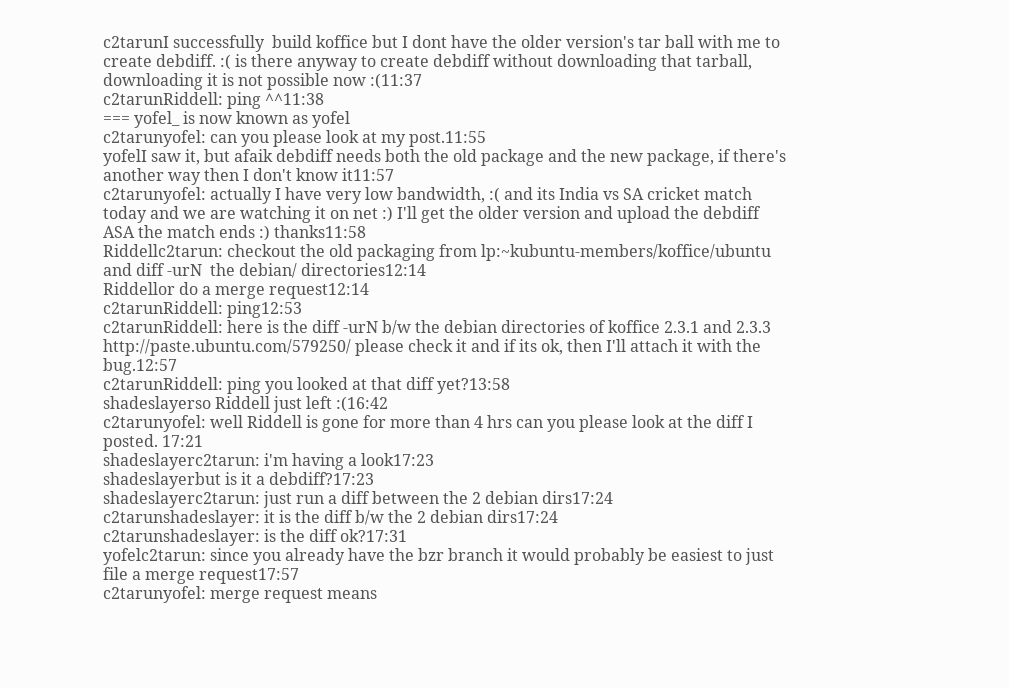c2tarunI successfully  build koffice but I dont have the older version's tar ball with me to create debdiff. :( is there anyway to create debdiff without downloading that tarball, downloading it is not possible now :(11:37
c2tarunRiddell: ping ^^11:38
=== yofel_ is now known as yofel
c2tarunyofel: can you please look at my post.11:55
yofelI saw it, but afaik debdiff needs both the old package and the new package, if there's another way then I don't know it11:57
c2tarunyofel: actually I have very low bandwidth, :( and its India vs SA cricket match today and we are watching it on net :) I'll get the older version and upload the debdiff ASA the match ends :) thanks11:58
Riddellc2tarun: checkout the old packaging from lp:~kubuntu-members/koffice/ubuntu  and diff -urN  the debian/ directories12:14
Riddellor do a merge request12:14
c2tarunRiddell: ping12:53
c2tarunRiddell: here is the diff -urN b/w the debian directories of koffice 2.3.1 and 2.3.3 http://paste.ubuntu.com/579250/ please check it and if its ok, then I'll attach it with the bug.12:57
c2tarunRiddell: ping you looked at that diff yet?13:58
shadeslayerso Riddell just left :(16:42
c2tarunyofel: well Riddell is gone for more than 4 hrs can you please look at the diff I posted. 17:21
shadeslayerc2tarun: i'm having a look17:23
shadeslayerbut is it a debdiff?17:23
shadeslayerc2tarun: just run a diff between the 2 debian dirs17:24
c2tarunshadeslayer: it is the diff b/w the 2 debian dirs17:24
c2tarunshadeslayer: is the diff ok?17:31
yofelc2tarun: since you already have the bzr branch it would probably be easiest to just file a merge request17:57
c2tarunyofel: merge request means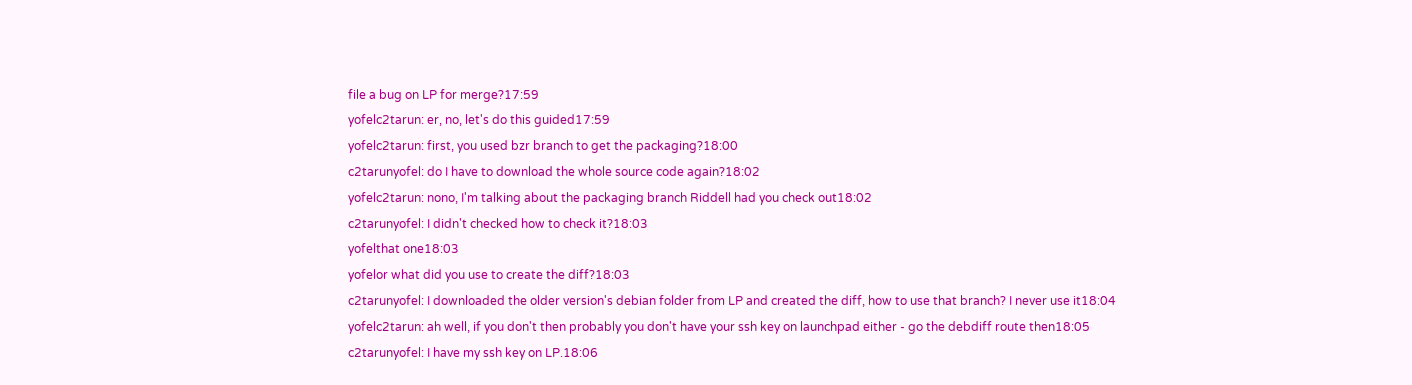file a bug on LP for merge?17:59
yofelc2tarun: er, no, let's do this guided17:59
yofelc2tarun: first, you used bzr branch to get the packaging?18:00
c2tarunyofel: do I have to download the whole source code again?18:02
yofelc2tarun: nono, I'm talking about the packaging branch Riddell had you check out18:02
c2tarunyofel: I didn't checked how to check it?18:03
yofelthat one18:03
yofelor what did you use to create the diff?18:03
c2tarunyofel: I downloaded the older version's debian folder from LP and created the diff, how to use that branch? I never use it18:04
yofelc2tarun: ah well, if you don't then probably you don't have your ssh key on launchpad either - go the debdiff route then18:05
c2tarunyofel: I have my ssh key on LP.18:06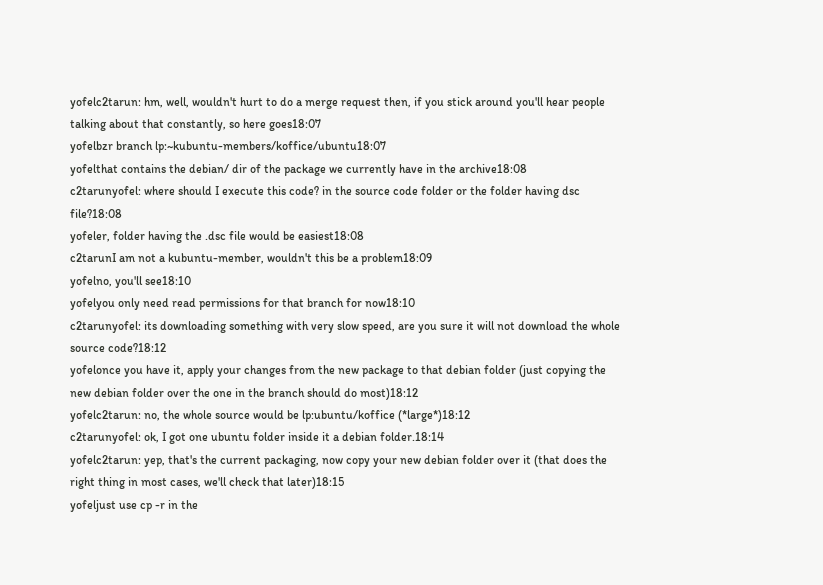yofelc2tarun: hm, well, wouldn't hurt to do a merge request then, if you stick around you'll hear people talking about that constantly, so here goes18:07
yofelbzr branch lp:~kubuntu-members/koffice/ubuntu18:07
yofelthat contains the debian/ dir of the package we currently have in the archive18:08
c2tarunyofel: where should I execute this code? in the source code folder or the folder having dsc file?18:08
yofeler, folder having the .dsc file would be easiest18:08
c2tarunI am not a kubuntu-member, wouldn't this be a problem18:09
yofelno, you'll see18:10
yofelyou only need read permissions for that branch for now18:10
c2tarunyofel: its downloading something with very slow speed, are you sure it will not download the whole source code?18:12
yofelonce you have it, apply your changes from the new package to that debian folder (just copying the new debian folder over the one in the branch should do most)18:12
yofelc2tarun: no, the whole source would be lp:ubuntu/koffice (*large*)18:12
c2tarunyofel: ok, I got one ubuntu folder inside it a debian folder.18:14
yofelc2tarun: yep, that's the current packaging, now copy your new debian folder over it (that does the right thing in most cases, we'll check that later)18:15
yofeljust use cp -r in the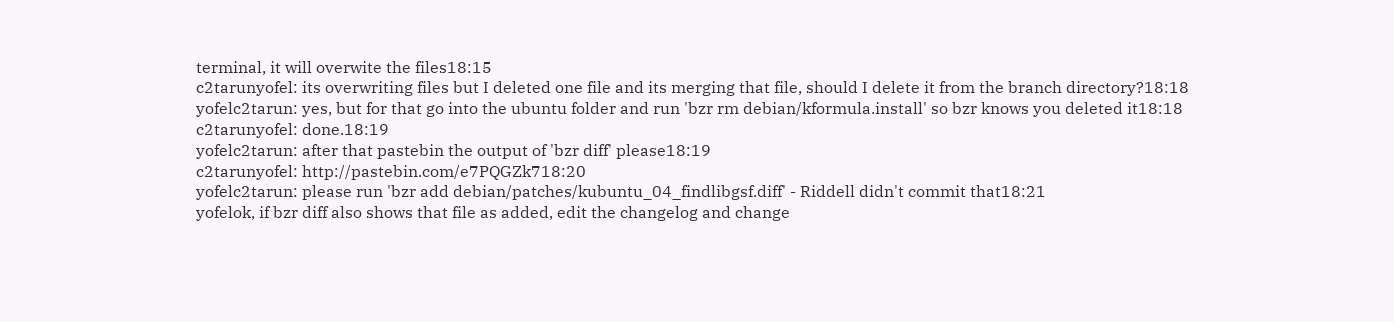terminal, it will overwite the files18:15
c2tarunyofel: its overwriting files but I deleted one file and its merging that file, should I delete it from the branch directory?18:18
yofelc2tarun: yes, but for that go into the ubuntu folder and run 'bzr rm debian/kformula.install' so bzr knows you deleted it18:18
c2tarunyofel: done.18:19
yofelc2tarun: after that pastebin the output of 'bzr diff' please18:19
c2tarunyofel: http://pastebin.com/e7PQGZk718:20
yofelc2tarun: please run 'bzr add debian/patches/kubuntu_04_findlibgsf.diff' - Riddell didn't commit that18:21
yofelok, if bzr diff also shows that file as added, edit the changelog and change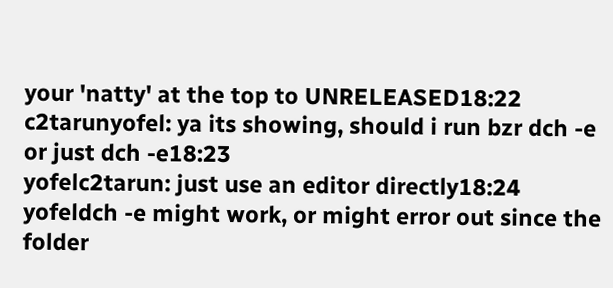your 'natty' at the top to UNRELEASED18:22
c2tarunyofel: ya its showing, should i run bzr dch -e or just dch -e18:23
yofelc2tarun: just use an editor directly18:24
yofeldch -e might work, or might error out since the folder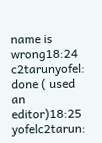name is wrong18:24
c2tarunyofel: done ( used an editor)18:25
yofelc2tarun: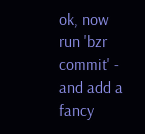ok, now run 'bzr commit' - and add a fancy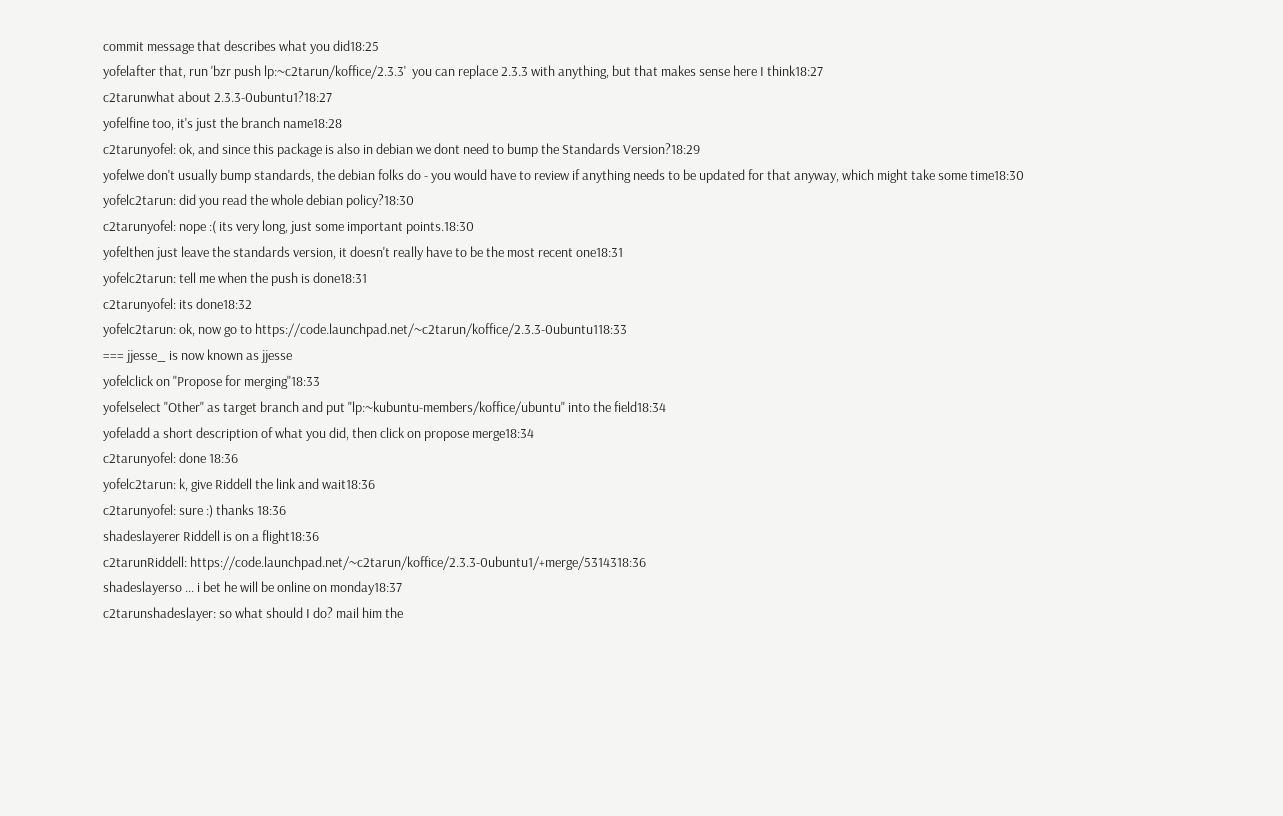commit message that describes what you did18:25
yofelafter that, run 'bzr push lp:~c2tarun/koffice/2.3.3'  you can replace 2.3.3 with anything, but that makes sense here I think18:27
c2tarunwhat about 2.3.3-0ubuntu1?18:27
yofelfine too, it's just the branch name18:28
c2tarunyofel: ok, and since this package is also in debian we dont need to bump the Standards Version?18:29
yofelwe don't usually bump standards, the debian folks do - you would have to review if anything needs to be updated for that anyway, which might take some time18:30
yofelc2tarun: did you read the whole debian policy?18:30
c2tarunyofel: nope :( its very long, just some important points.18:30
yofelthen just leave the standards version, it doesn't really have to be the most recent one18:31
yofelc2tarun: tell me when the push is done18:31
c2tarunyofel: its done18:32
yofelc2tarun: ok, now go to https://code.launchpad.net/~c2tarun/koffice/2.3.3-0ubuntu118:33
=== jjesse_ is now known as jjesse
yofelclick on "Propose for merging"18:33
yofelselect "Other" as target branch and put "lp:~kubuntu-members/koffice/ubuntu" into the field18:34
yofeladd a short description of what you did, then click on propose merge18:34
c2tarunyofel: done 18:36
yofelc2tarun: k, give Riddell the link and wait18:36
c2tarunyofel: sure :) thanks 18:36
shadeslayerer Riddell is on a flight18:36
c2tarunRiddell: https://code.launchpad.net/~c2tarun/koffice/2.3.3-0ubuntu1/+merge/5314318:36
shadeslayerso ... i bet he will be online on monday18:37
c2tarunshadeslayer: so what should I do? mail him the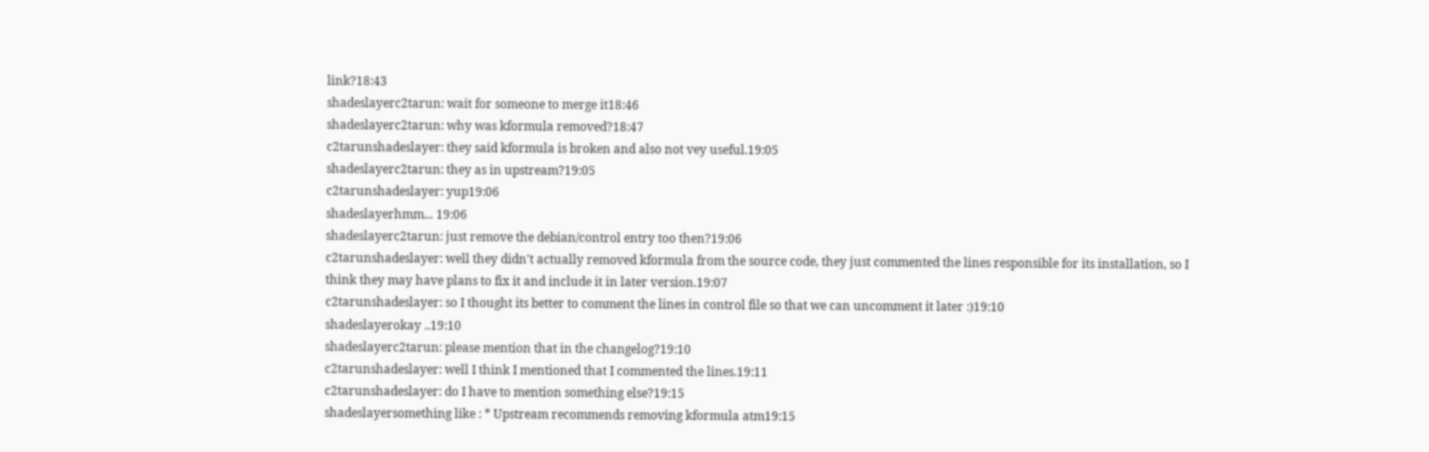link?18:43
shadeslayerc2tarun: wait for someone to merge it18:46
shadeslayerc2tarun: why was kformula removed?18:47
c2tarunshadeslayer: they said kformula is broken and also not vey useful.19:05
shadeslayerc2tarun: they as in upstream?19:05
c2tarunshadeslayer: yup19:06
shadeslayerhmm... 19:06
shadeslayerc2tarun: just remove the debian/control entry too then?19:06
c2tarunshadeslayer: well they didn't actually removed kformula from the source code, they just commented the lines responsible for its installation, so I think they may have plans to fix it and include it in later version.19:07
c2tarunshadeslayer: so I thought its better to comment the lines in control file so that we can uncomment it later :)19:10
shadeslayerokay ..19:10
shadeslayerc2tarun: please mention that in the changelog?19:10
c2tarunshadeslayer: well I think I mentioned that I commented the lines.19:11
c2tarunshadeslayer: do I have to mention something else?19:15
shadeslayersomething like : * Upstream recommends removing kformula atm19:15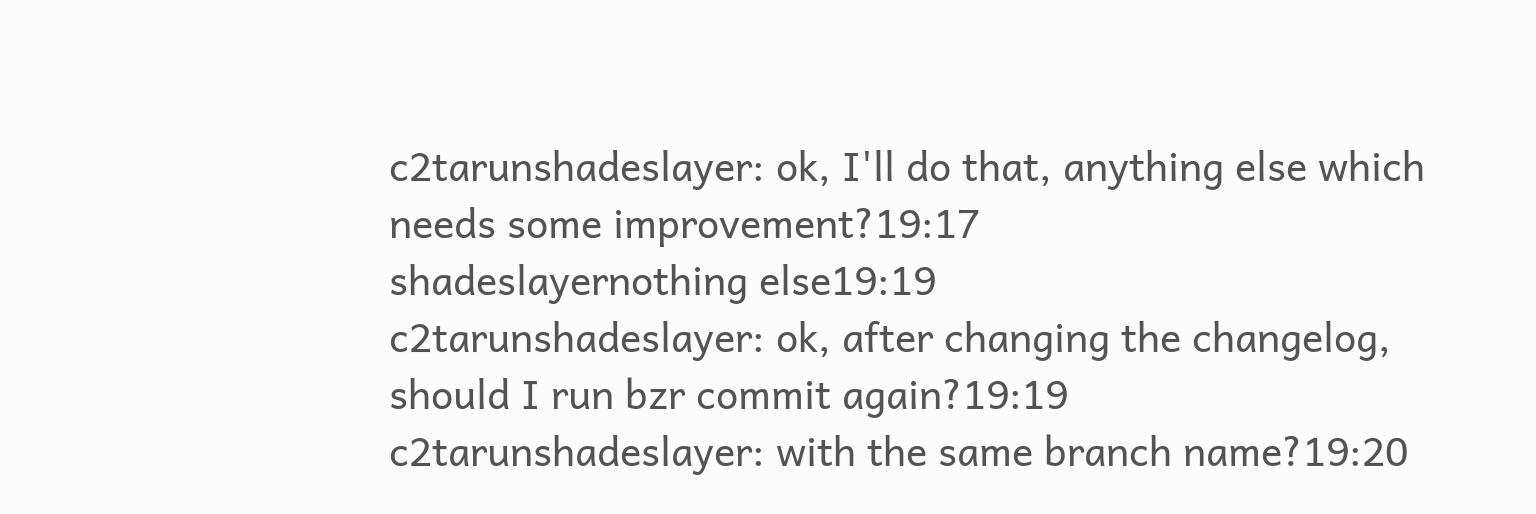c2tarunshadeslayer: ok, I'll do that, anything else which needs some improvement?19:17
shadeslayernothing else19:19
c2tarunshadeslayer: ok, after changing the changelog, should I run bzr commit again?19:19
c2tarunshadeslayer: with the same branch name?19:20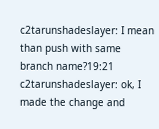c2tarunshadeslayer: I mean than push with same branch name?19:21
c2tarunshadeslayer: ok, I made the change and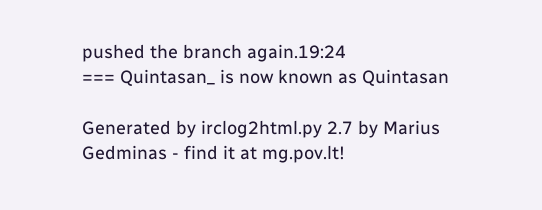pushed the branch again.19:24
=== Quintasan_ is now known as Quintasan

Generated by irclog2html.py 2.7 by Marius Gedminas - find it at mg.pov.lt!